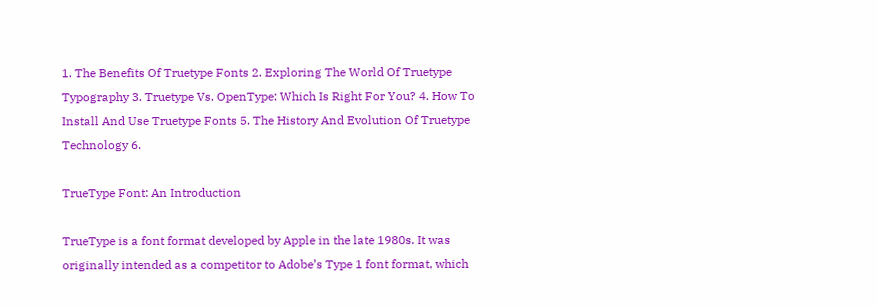1. The Benefits Of Truetype Fonts 2. Exploring The World Of Truetype Typography 3. Truetype Vs. OpenType: Which Is Right For You? 4. How To Install And Use Truetype Fonts 5. The History And Evolution Of Truetype Technology 6.

TrueType Font: An Introduction

TrueType is a font format developed by Apple in the late 1980s. It was originally intended as a competitor to Adobe’s Type 1 font format, which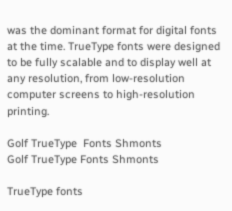was the dominant format for digital fonts at the time. TrueType fonts were designed to be fully scalable and to display well at any resolution, from low-resolution computer screens to high-resolution printing.

Golf TrueType  Fonts Shmonts
Golf TrueType Fonts Shmonts

TrueType fonts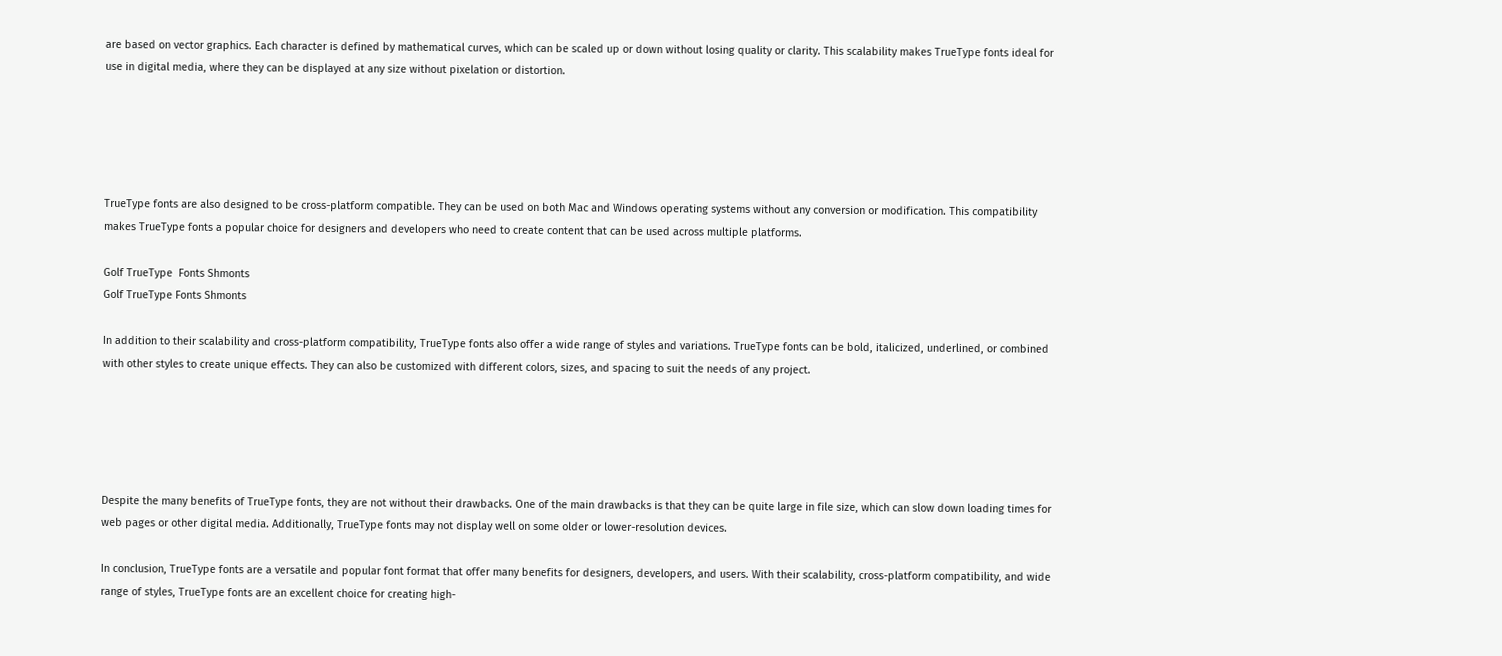are based on vector graphics. Each character is defined by mathematical curves, which can be scaled up or down without losing quality or clarity. This scalability makes TrueType fonts ideal for use in digital media, where they can be displayed at any size without pixelation or distortion.





TrueType fonts are also designed to be cross-platform compatible. They can be used on both Mac and Windows operating systems without any conversion or modification. This compatibility makes TrueType fonts a popular choice for designers and developers who need to create content that can be used across multiple platforms.

Golf TrueType  Fonts Shmonts
Golf TrueType Fonts Shmonts

In addition to their scalability and cross-platform compatibility, TrueType fonts also offer a wide range of styles and variations. TrueType fonts can be bold, italicized, underlined, or combined with other styles to create unique effects. They can also be customized with different colors, sizes, and spacing to suit the needs of any project.





Despite the many benefits of TrueType fonts, they are not without their drawbacks. One of the main drawbacks is that they can be quite large in file size, which can slow down loading times for web pages or other digital media. Additionally, TrueType fonts may not display well on some older or lower-resolution devices.

In conclusion, TrueType fonts are a versatile and popular font format that offer many benefits for designers, developers, and users. With their scalability, cross-platform compatibility, and wide range of styles, TrueType fonts are an excellent choice for creating high-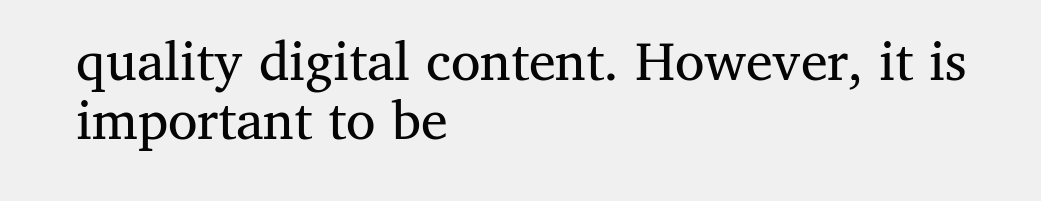quality digital content. However, it is important to be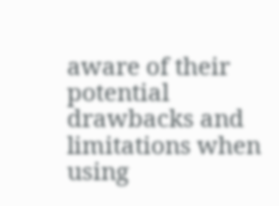aware of their potential drawbacks and limitations when using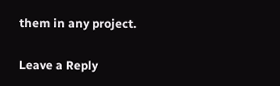them in any project.

Leave a Reply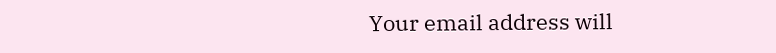Your email address will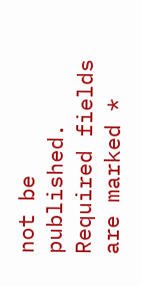not be published. Required fields are marked *